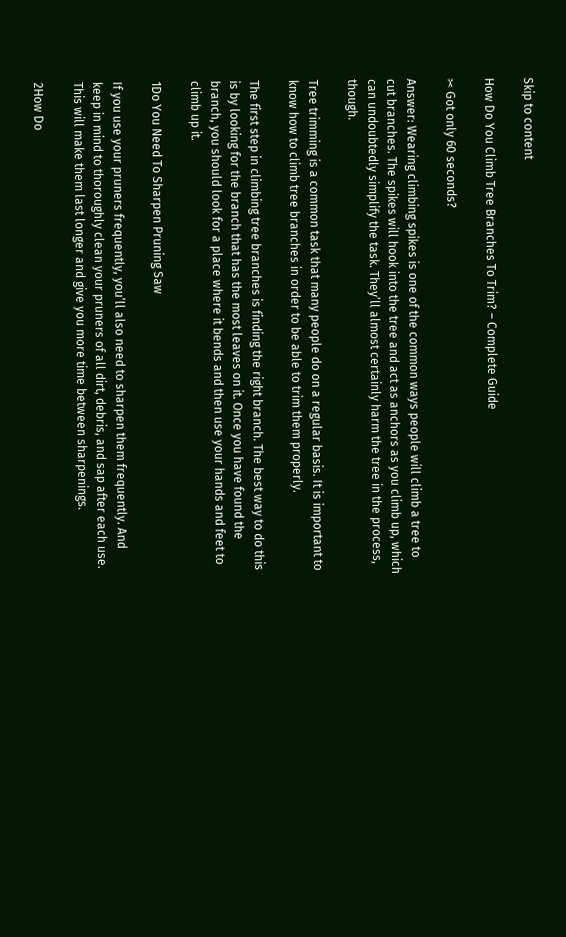Skip to content

How Do You Climb Tree Branches To Trim? – Complete Guide

✂ Got only 60 seconds?

Answer: Wearing climbing spikes is one of the common ways people will climb a tree to cut branches. The spikes will hook into the tree and act as anchors as you climb up, which can undoubtedly simplify the task. They’ll almost certainly harm the tree in the process, though.

Tree trimming is a common task that many people do on a regular basis. It is important to know how to climb tree branches in order to be able to trim them properly.

The first step in climbing tree branches is finding the right branch. The best way to do this is by looking for the branch that has the most leaves on it. Once you have found the branch, you should look for a place where it bends and then use your hands and feet to climb up it.

1Do You Need To Sharpen Pruning Saw

If you use your pruners frequently, you’ll also need to sharpen them frequently. And keep in mind to thoroughly clean your pruners of all dirt, debris, and sap after each use. This will make them last longer and give you more time between sharpenings.

2How Do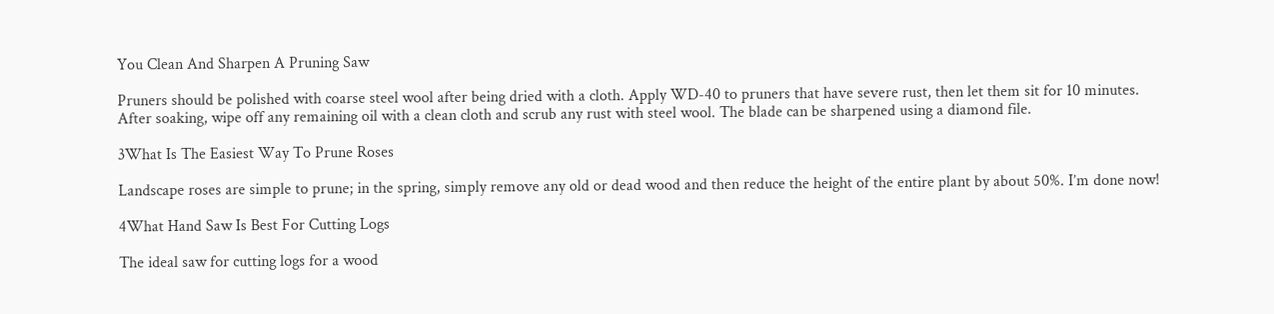You Clean And Sharpen A Pruning Saw

Pruners should be polished with coarse steel wool after being dried with a cloth. Apply WD-40 to pruners that have severe rust, then let them sit for 10 minutes. After soaking, wipe off any remaining oil with a clean cloth and scrub any rust with steel wool. The blade can be sharpened using a diamond file.

3What Is The Easiest Way To Prune Roses

Landscape roses are simple to prune; in the spring, simply remove any old or dead wood and then reduce the height of the entire plant by about 50%. I’m done now!

4What Hand Saw Is Best For Cutting Logs

The ideal saw for cutting logs for a wood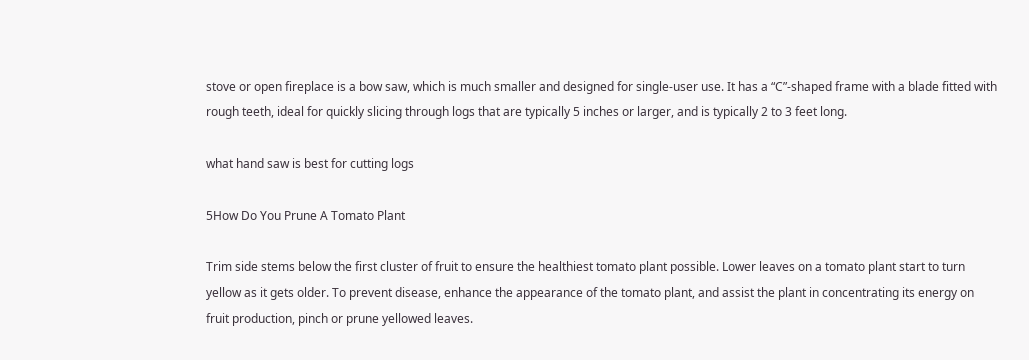stove or open fireplace is a bow saw, which is much smaller and designed for single-user use. It has a “C”-shaped frame with a blade fitted with rough teeth, ideal for quickly slicing through logs that are typically 5 inches or larger, and is typically 2 to 3 feet long.

what hand saw is best for cutting logs

5How Do You Prune A Tomato Plant

Trim side stems below the first cluster of fruit to ensure the healthiest tomato plant possible. Lower leaves on a tomato plant start to turn yellow as it gets older. To prevent disease, enhance the appearance of the tomato plant, and assist the plant in concentrating its energy on fruit production, pinch or prune yellowed leaves.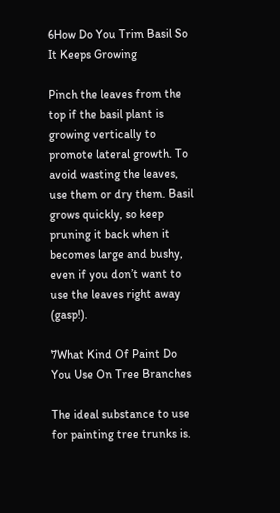6How Do You Trim Basil So It Keeps Growing

Pinch the leaves from the top if the basil plant is growing vertically to promote lateral growth. To avoid wasting the leaves, use them or dry them. Basil grows quickly, so keep pruning it back when it becomes large and bushy, even if you don’t want to use the leaves right away (gasp!).

7What Kind Of Paint Do You Use On Tree Branches

The ideal substance to use for painting tree trunks is.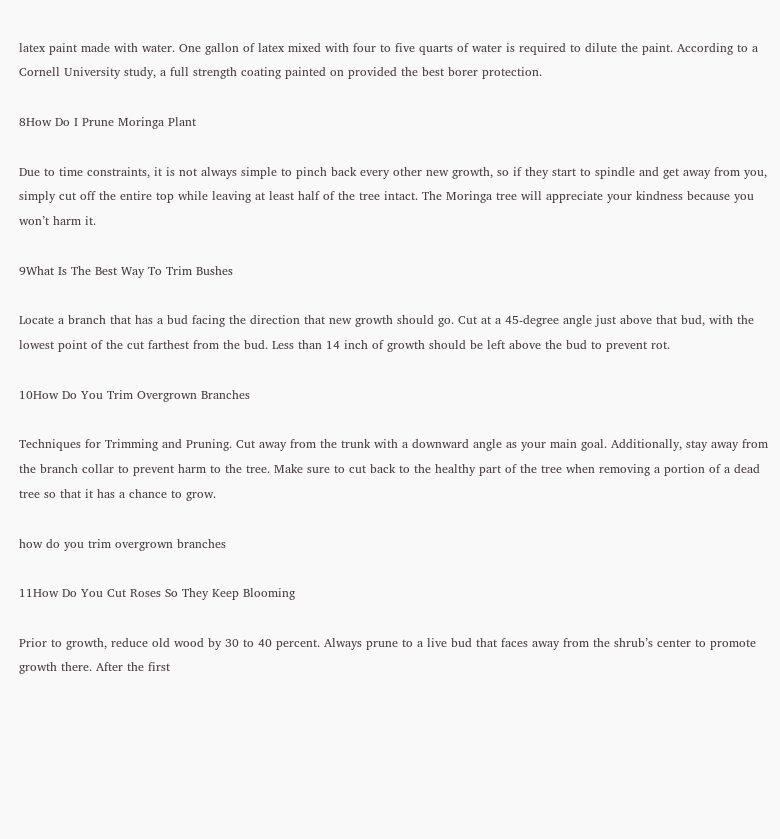latex paint made with water. One gallon of latex mixed with four to five quarts of water is required to dilute the paint. According to a Cornell University study, a full strength coating painted on provided the best borer protection.

8How Do I Prune Moringa Plant

Due to time constraints, it is not always simple to pinch back every other new growth, so if they start to spindle and get away from you, simply cut off the entire top while leaving at least half of the tree intact. The Moringa tree will appreciate your kindness because you won’t harm it.

9What Is The Best Way To Trim Bushes

Locate a branch that has a bud facing the direction that new growth should go. Cut at a 45-degree angle just above that bud, with the lowest point of the cut farthest from the bud. Less than 14 inch of growth should be left above the bud to prevent rot.

10How Do You Trim Overgrown Branches

Techniques for Trimming and Pruning. Cut away from the trunk with a downward angle as your main goal. Additionally, stay away from the branch collar to prevent harm to the tree. Make sure to cut back to the healthy part of the tree when removing a portion of a dead tree so that it has a chance to grow.

how do you trim overgrown branches

11How Do You Cut Roses So They Keep Blooming

Prior to growth, reduce old wood by 30 to 40 percent. Always prune to a live bud that faces away from the shrub’s center to promote growth there. After the first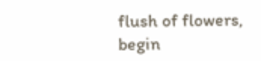flush of flowers, begin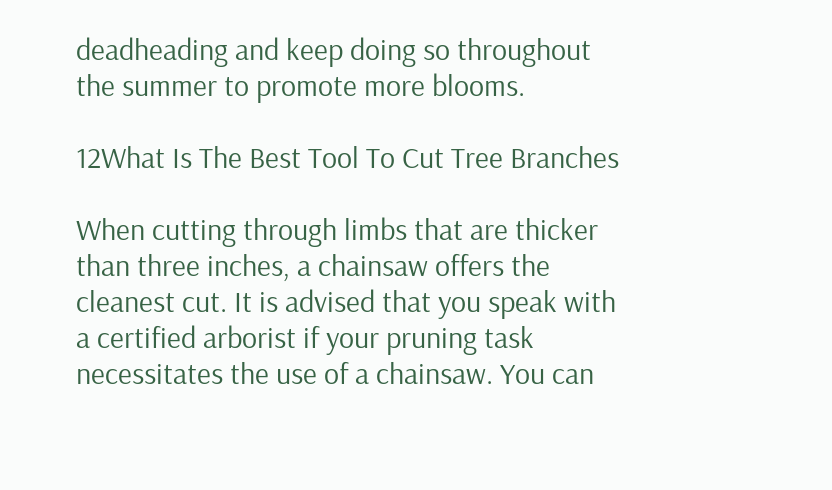deadheading and keep doing so throughout the summer to promote more blooms.

12What Is The Best Tool To Cut Tree Branches

When cutting through limbs that are thicker than three inches, a chainsaw offers the cleanest cut. It is advised that you speak with a certified arborist if your pruning task necessitates the use of a chainsaw. You can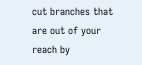cut branches that are out of your reach by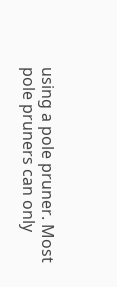using a pole pruner. Most pole pruners can only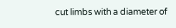cut limbs with a diameter of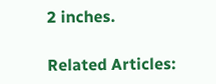2 inches.

Related Articles: